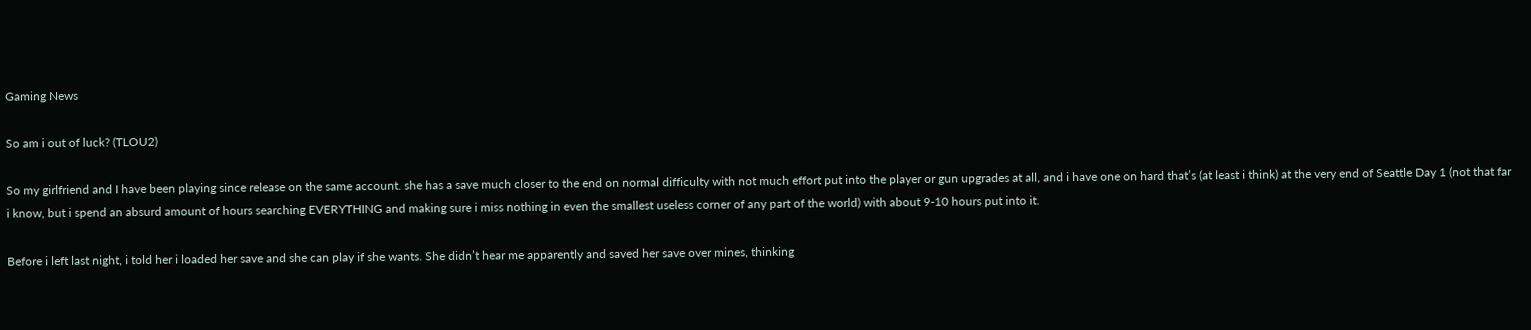Gaming News

So am i out of luck? (TLOU2)

So my girlfriend and I have been playing since release on the same account. she has a save much closer to the end on normal difficulty with not much effort put into the player or gun upgrades at all, and i have one on hard that’s (at least i think) at the very end of Seattle Day 1 (not that far i know, but i spend an absurd amount of hours searching EVERYTHING and making sure i miss nothing in even the smallest useless corner of any part of the world) with about 9-10 hours put into it.

Before i left last night, i told her i loaded her save and she can play if she wants. She didn’t hear me apparently and saved her save over mines, thinking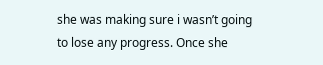she was making sure i wasn’t going to lose any progress. Once she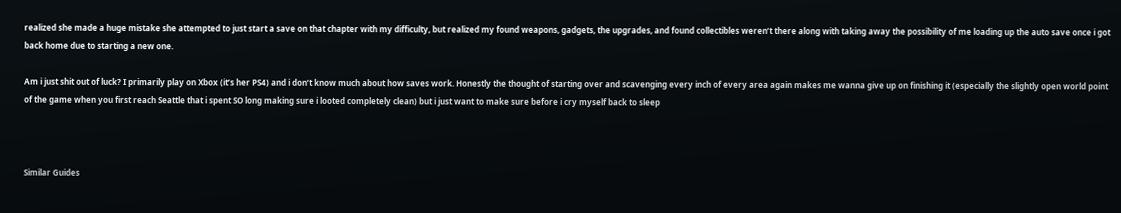realized she made a huge mistake she attempted to just start a save on that chapter with my difficulty, but realized my found weapons, gadgets, the upgrades, and found collectibles weren’t there along with taking away the possibility of me loading up the auto save once i got back home due to starting a new one.

Am i just shit out of luck? I primarily play on Xbox (it’s her PS4) and i don’t know much about how saves work. Honestly the thought of starting over and scavenging every inch of every area again makes me wanna give up on finishing it (especially the slightly open world point of the game when you first reach Seattle that i spent SO long making sure i looted completely clean) but i just want to make sure before i cry myself back to sleep



Similar Guides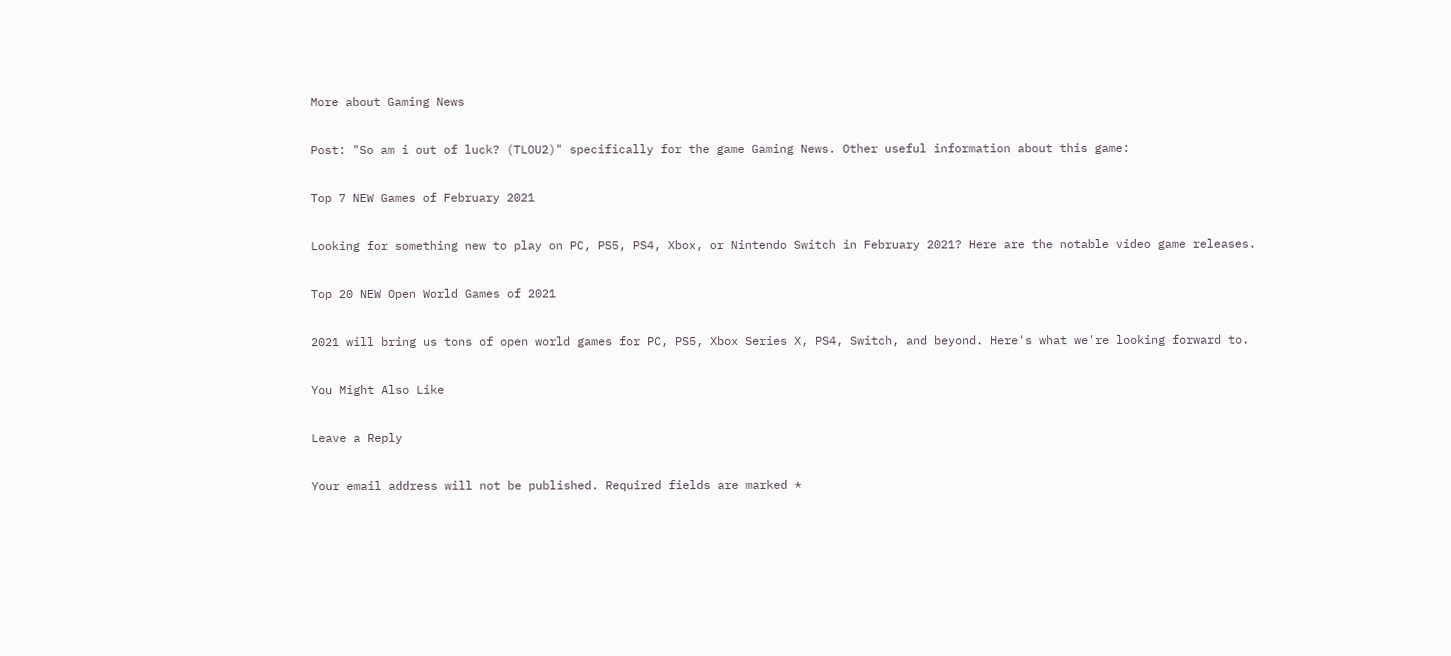More about Gaming News

Post: "So am i out of luck? (TLOU2)" specifically for the game Gaming News. Other useful information about this game:

Top 7 NEW Games of February 2021

Looking for something new to play on PC, PS5, PS4, Xbox, or Nintendo Switch in February 2021? Here are the notable video game releases.

Top 20 NEW Open World Games of 2021

2021 will bring us tons of open world games for PC, PS5, Xbox Series X, PS4, Switch, and beyond. Here's what we're looking forward to.

You Might Also Like

Leave a Reply

Your email address will not be published. Required fields are marked *